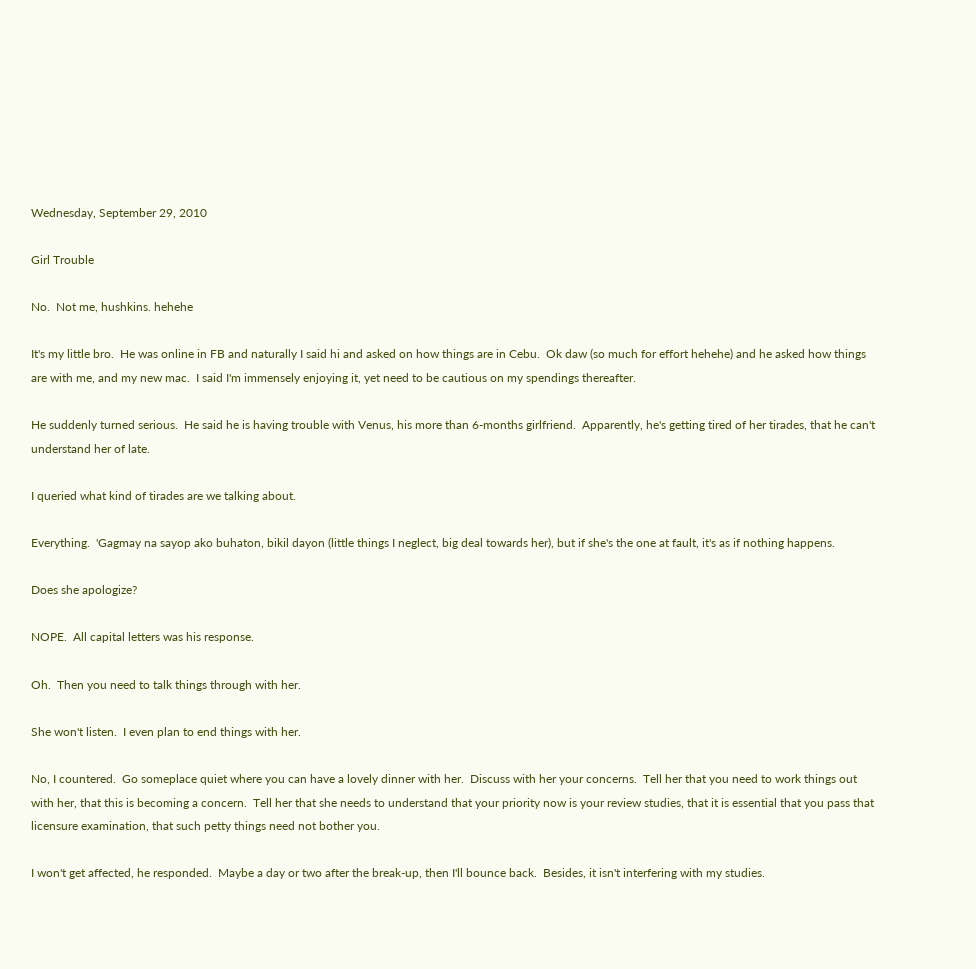Wednesday, September 29, 2010

Girl Trouble

No.  Not me, hushkins. hehehe

It's my little bro.  He was online in FB and naturally I said hi and asked on how things are in Cebu.  Ok daw (so much for effort hehehe) and he asked how things are with me, and my new mac.  I said I'm immensely enjoying it, yet need to be cautious on my spendings thereafter.

He suddenly turned serious.  He said he is having trouble with Venus, his more than 6-months girlfriend.  Apparently, he's getting tired of her tirades, that he can't understand her of late.

I queried what kind of tirades are we talking about.

Everything.  'Gagmay na sayop ako buhaton, bikil dayon (little things I neglect, big deal towards her), but if she's the one at fault, it's as if nothing happens.

Does she apologize?

NOPE.  All capital letters was his response.

Oh.  Then you need to talk things through with her.

She won't listen.  I even plan to end things with her.

No, I countered.  Go someplace quiet where you can have a lovely dinner with her.  Discuss with her your concerns.  Tell her that you need to work things out with her, that this is becoming a concern.  Tell her that she needs to understand that your priority now is your review studies, that it is essential that you pass that licensure examination, that such petty things need not bother you.

I won't get affected, he responded.  Maybe a day or two after the break-up, then I'll bounce back.  Besides, it isn't interfering with my studies.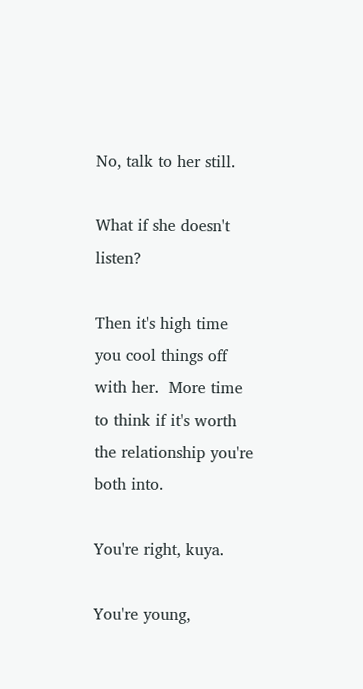No, talk to her still.

What if she doesn't listen?

Then it's high time you cool things off with her.  More time to think if it's worth the relationship you're both into.

You're right, kuya.

You're young,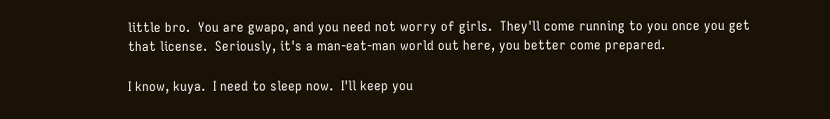little bro.  You are gwapo, and you need not worry of girls.  They'll come running to you once you get that license.  Seriously, it's a man-eat-man world out here, you better come prepared.

I know, kuya.  I need to sleep now.  I'll keep you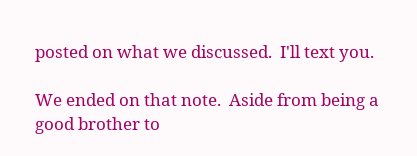posted on what we discussed.  I'll text you.

We ended on that note.  Aside from being a good brother to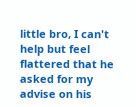little bro, I can't help but feel flattered that he asked for my advise on his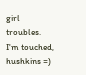girl troubles.  I'm touched, hushkins =)